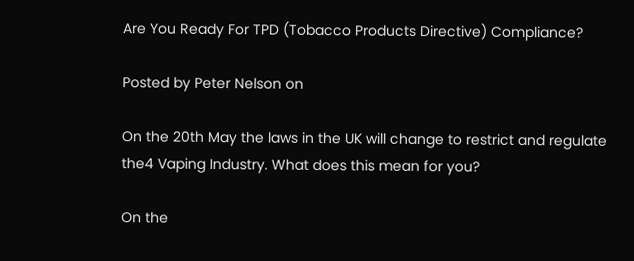Are You Ready For TPD (Tobacco Products Directive) Compliance?

Posted by Peter Nelson on

On the 20th May the laws in the UK will change to restrict and regulate the4 Vaping Industry. What does this mean for you?

On the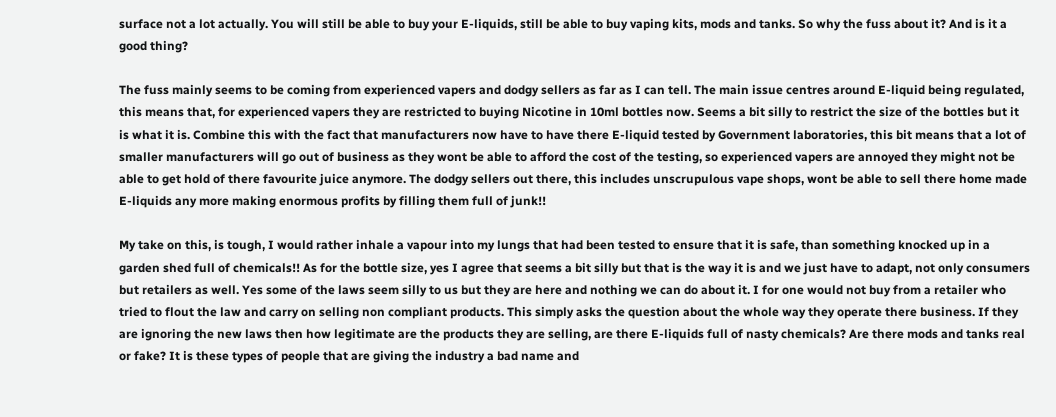surface not a lot actually. You will still be able to buy your E-liquids, still be able to buy vaping kits, mods and tanks. So why the fuss about it? And is it a good thing?

The fuss mainly seems to be coming from experienced vapers and dodgy sellers as far as I can tell. The main issue centres around E-liquid being regulated, this means that, for experienced vapers they are restricted to buying Nicotine in 10ml bottles now. Seems a bit silly to restrict the size of the bottles but it is what it is. Combine this with the fact that manufacturers now have to have there E-liquid tested by Government laboratories, this bit means that a lot of smaller manufacturers will go out of business as they wont be able to afford the cost of the testing, so experienced vapers are annoyed they might not be able to get hold of there favourite juice anymore. The dodgy sellers out there, this includes unscrupulous vape shops, wont be able to sell there home made E-liquids any more making enormous profits by filling them full of junk!!

My take on this, is tough, I would rather inhale a vapour into my lungs that had been tested to ensure that it is safe, than something knocked up in a garden shed full of chemicals!! As for the bottle size, yes I agree that seems a bit silly but that is the way it is and we just have to adapt, not only consumers but retailers as well. Yes some of the laws seem silly to us but they are here and nothing we can do about it. I for one would not buy from a retailer who tried to flout the law and carry on selling non compliant products. This simply asks the question about the whole way they operate there business. If they are ignoring the new laws then how legitimate are the products they are selling, are there E-liquids full of nasty chemicals? Are there mods and tanks real or fake? It is these types of people that are giving the industry a bad name and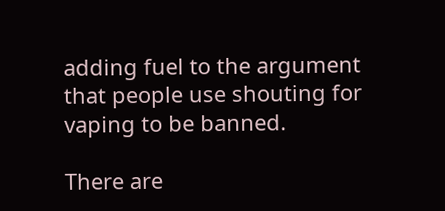adding fuel to the argument that people use shouting for vaping to be banned.

There are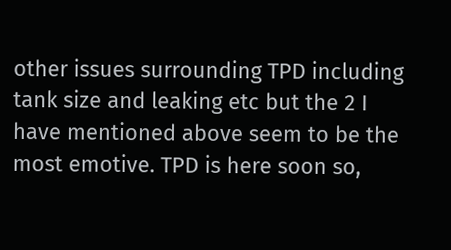other issues surrounding TPD including tank size and leaking etc but the 2 I have mentioned above seem to be the most emotive. TPD is here soon so,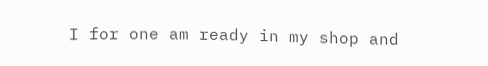I for one am ready in my shop and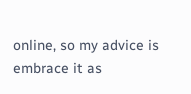online, so my advice is embrace it as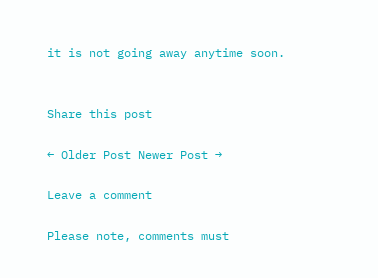it is not going away anytime soon.


Share this post

← Older Post Newer Post →

Leave a comment

Please note, comments must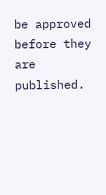be approved before they are published.